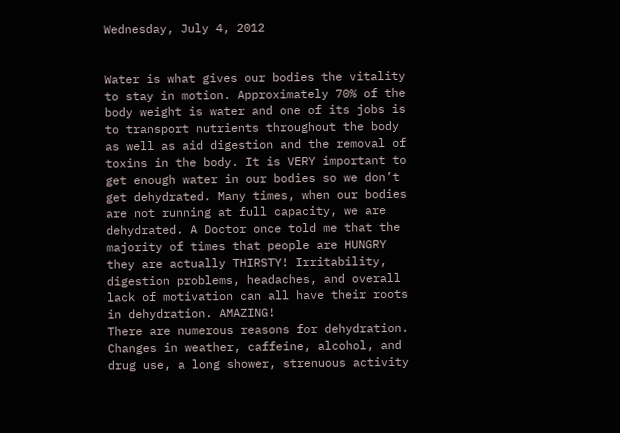Wednesday, July 4, 2012


Water is what gives our bodies the vitality to stay in motion. Approximately 70% of the body weight is water and one of its jobs is to transport nutrients throughout the body as well as aid digestion and the removal of toxins in the body. It is VERY important to get enough water in our bodies so we don’t get dehydrated. Many times, when our bodies are not running at full capacity, we are dehydrated. A Doctor once told me that the majority of times that people are HUNGRY they are actually THIRSTY! Irritability, digestion problems, headaches, and overall lack of motivation can all have their roots in dehydration. AMAZING!
There are numerous reasons for dehydration. Changes in weather, caffeine, alcohol, and drug use, a long shower, strenuous activity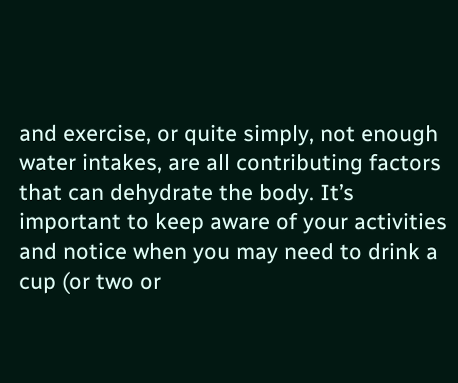and exercise, or quite simply, not enough water intakes, are all contributing factors that can dehydrate the body. It’s important to keep aware of your activities and notice when you may need to drink a cup (or two or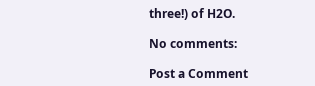three!) of H2O.

No comments:

Post a Comment